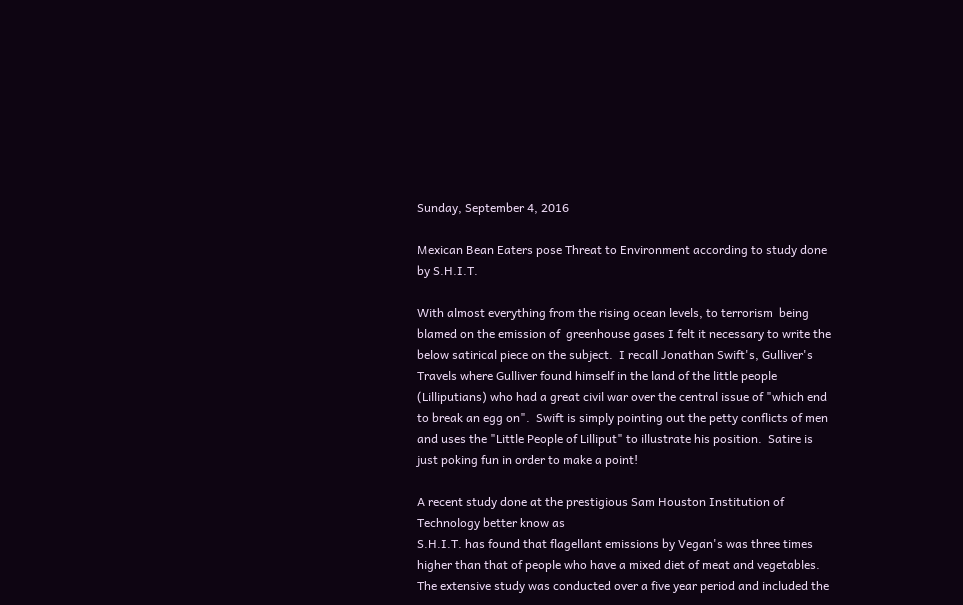Sunday, September 4, 2016

Mexican Bean Eaters pose Threat to Environment according to study done by S.H.I.T.

With almost everything from the rising ocean levels, to terrorism  being blamed on the emission of  greenhouse gases I felt it necessary to write the below satirical piece on the subject.  I recall Jonathan Swift's, Gulliver's Travels where Gulliver found himself in the land of the little people (Lilliputians) who had a great civil war over the central issue of "which end to break an egg on".  Swift is simply pointing out the petty conflicts of men and uses the "Little People of Lilliput" to illustrate his position.  Satire is just poking fun in order to make a point!

A recent study done at the prestigious Sam Houston Institution of Technology better know as
S.H.I.T. has found that flagellant emissions by Vegan's was three times higher than that of people who have a mixed diet of meat and vegetables. The extensive study was conducted over a five year period and included the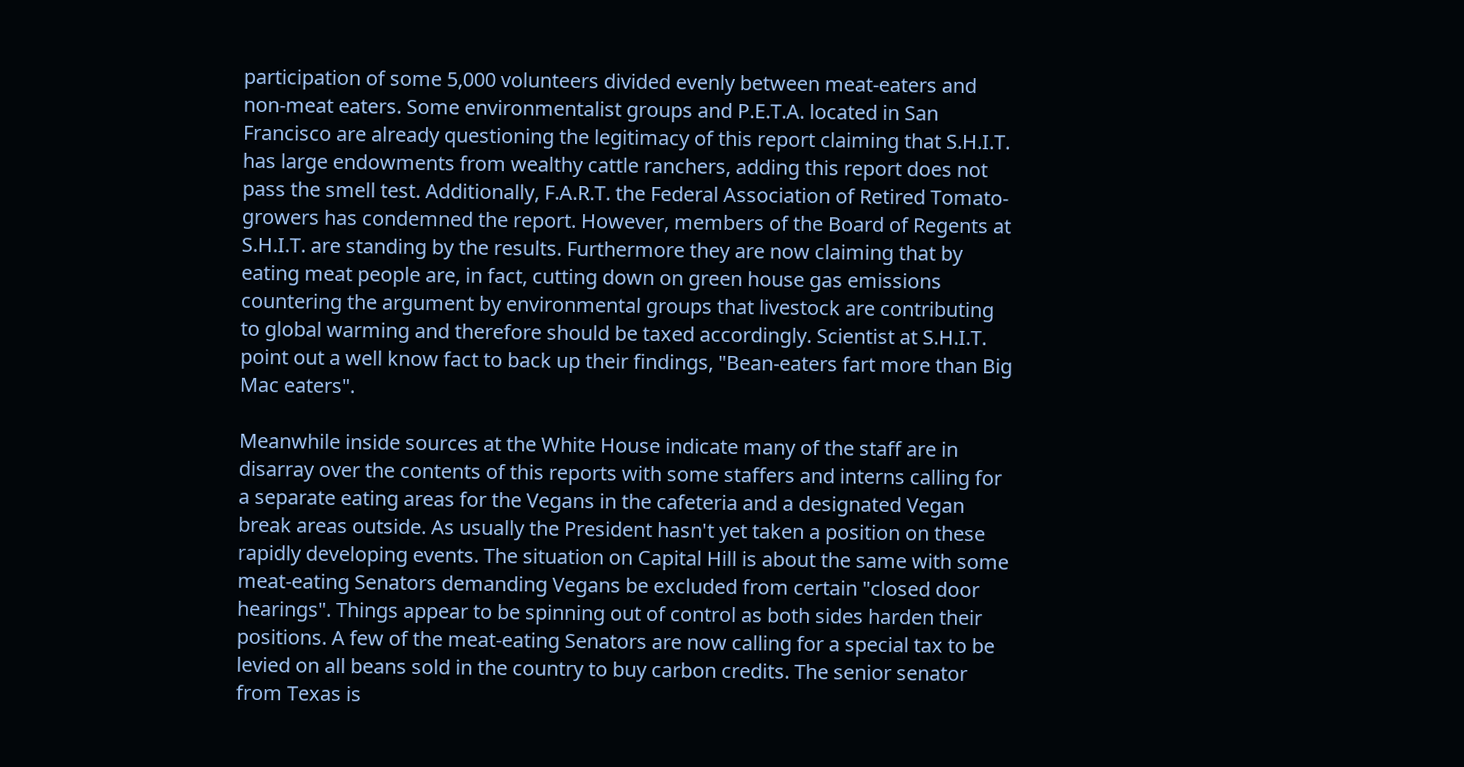participation of some 5,000 volunteers divided evenly between meat-eaters and non-meat eaters. Some environmentalist groups and P.E.T.A. located in San Francisco are already questioning the legitimacy of this report claiming that S.H.I.T. has large endowments from wealthy cattle ranchers, adding this report does not pass the smell test. Additionally, F.A.R.T. the Federal Association of Retired Tomato-growers has condemned the report. However, members of the Board of Regents at S.H.I.T. are standing by the results. Furthermore they are now claiming that by eating meat people are, in fact, cutting down on green house gas emissions countering the argument by environmental groups that livestock are contributing to global warming and therefore should be taxed accordingly. Scientist at S.H.I.T. point out a well know fact to back up their findings, "Bean-eaters fart more than Big Mac eaters".

Meanwhile inside sources at the White House indicate many of the staff are in disarray over the contents of this reports with some staffers and interns calling for a separate eating areas for the Vegans in the cafeteria and a designated Vegan break areas outside. As usually the President hasn't yet taken a position on these rapidly developing events. The situation on Capital Hill is about the same with some meat-eating Senators demanding Vegans be excluded from certain "closed door hearings". Things appear to be spinning out of control as both sides harden their positions. A few of the meat-eating Senators are now calling for a special tax to be levied on all beans sold in the country to buy carbon credits. The senior senator from Texas is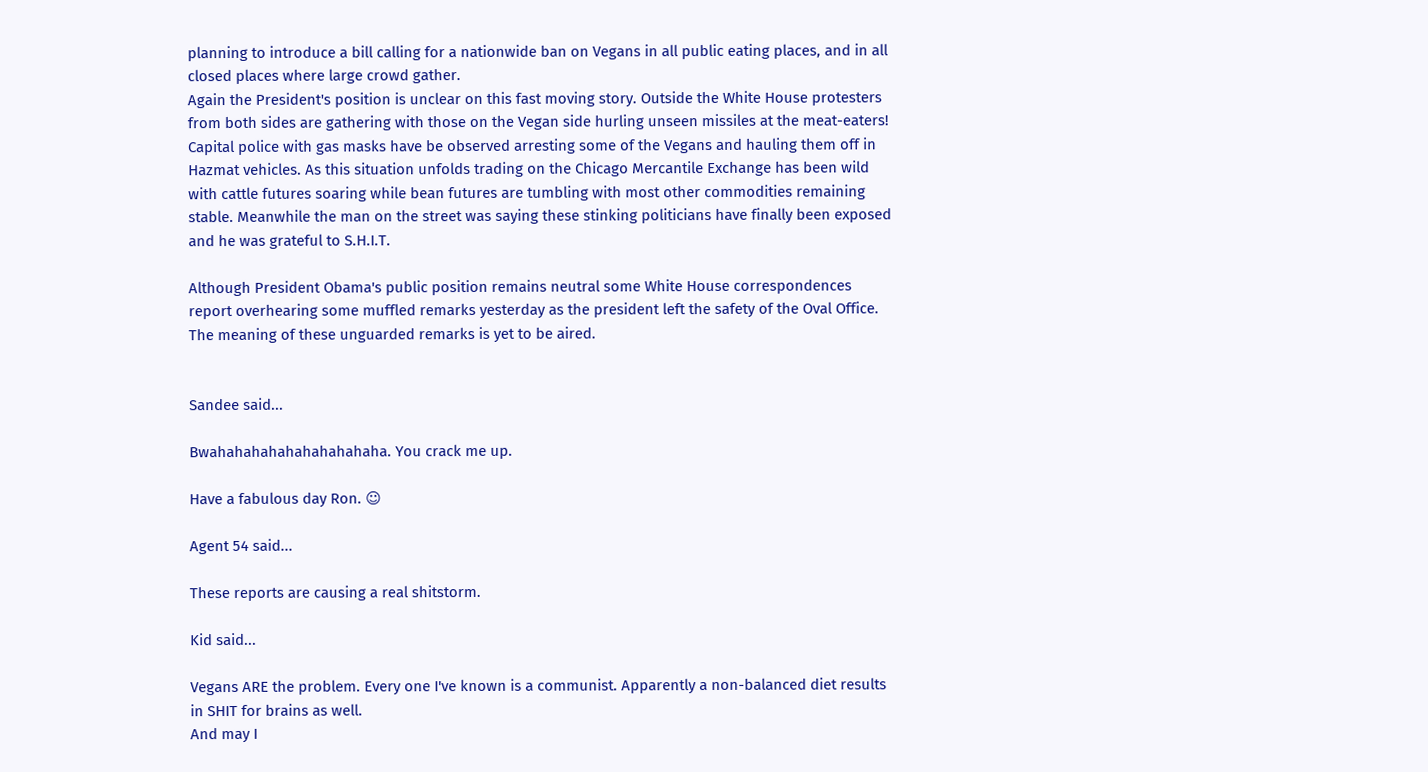planning to introduce a bill calling for a nationwide ban on Vegans in all public eating places, and in all closed places where large crowd gather.
Again the President's position is unclear on this fast moving story. Outside the White House protesters from both sides are gathering with those on the Vegan side hurling unseen missiles at the meat-eaters! Capital police with gas masks have be observed arresting some of the Vegans and hauling them off in Hazmat vehicles. As this situation unfolds trading on the Chicago Mercantile Exchange has been wild with cattle futures soaring while bean futures are tumbling with most other commodities remaining stable. Meanwhile the man on the street was saying these stinking politicians have finally been exposed and he was grateful to S.H.I.T.

Although President Obama's public position remains neutral some White House correspondences report overhearing some muffled remarks yesterday as the president left the safety of the Oval Office. The meaning of these unguarded remarks is yet to be aired.


Sandee said...

Bwahahahahahahahahahaha. You crack me up.

Have a fabulous day Ron. ☺

Agent 54 said...

These reports are causing a real shitstorm.

Kid said...

Vegans ARE the problem. Every one I've known is a communist. Apparently a non-balanced diet results in SHIT for brains as well.
And may I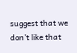suggest that we don't like that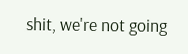shit, we're not going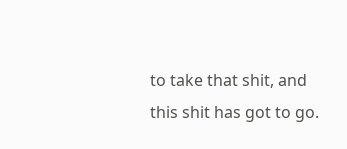to take that shit, and this shit has got to go.